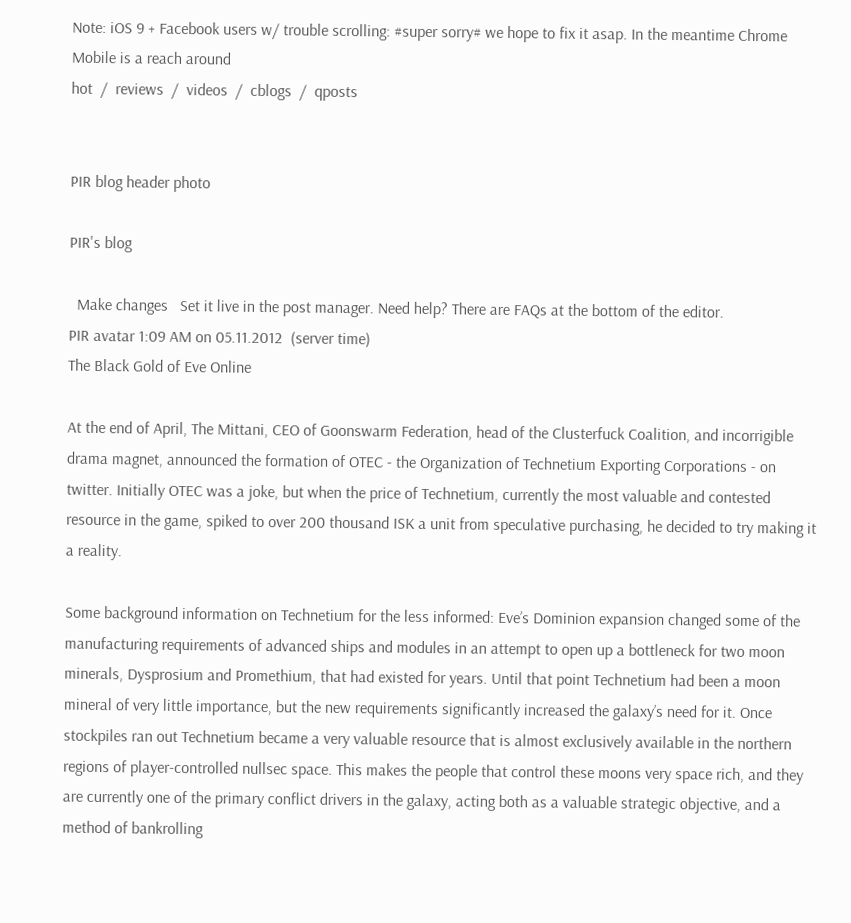Note: iOS 9 + Facebook users w/ trouble scrolling: #super sorry# we hope to fix it asap. In the meantime Chrome Mobile is a reach around
hot  /  reviews  /  videos  /  cblogs  /  qposts


PIR blog header photo

PIR's blog

  Make changes   Set it live in the post manager. Need help? There are FAQs at the bottom of the editor.
PIR avatar 1:09 AM on 05.11.2012  (server time)
The Black Gold of Eve Online

At the end of April, The Mittani, CEO of Goonswarm Federation, head of the Clusterfuck Coalition, and incorrigible drama magnet, announced the formation of OTEC - the Organization of Technetium Exporting Corporations - on twitter. Initially OTEC was a joke, but when the price of Technetium, currently the most valuable and contested resource in the game, spiked to over 200 thousand ISK a unit from speculative purchasing, he decided to try making it a reality.

Some background information on Technetium for the less informed: Eve’s Dominion expansion changed some of the manufacturing requirements of advanced ships and modules in an attempt to open up a bottleneck for two moon minerals, Dysprosium and Promethium, that had existed for years. Until that point Technetium had been a moon mineral of very little importance, but the new requirements significantly increased the galaxy’s need for it. Once stockpiles ran out Technetium became a very valuable resource that is almost exclusively available in the northern regions of player-controlled nullsec space. This makes the people that control these moons very space rich, and they are currently one of the primary conflict drivers in the galaxy, acting both as a valuable strategic objective, and a method of bankrolling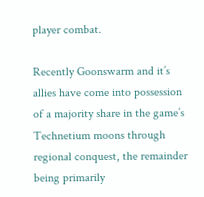player combat.

Recently Goonswarm and it’s allies have come into possession of a majority share in the game’s Technetium moons through regional conquest, the remainder being primarily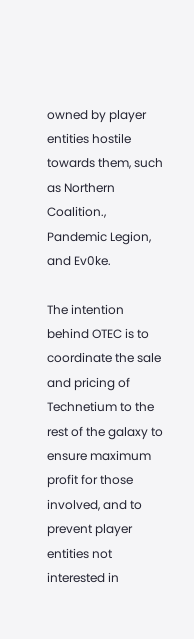owned by player entities hostile towards them, such as Northern Coalition., Pandemic Legion, and Ev0ke.

The intention behind OTEC is to coordinate the sale and pricing of Technetium to the rest of the galaxy to ensure maximum profit for those involved, and to prevent player entities not interested in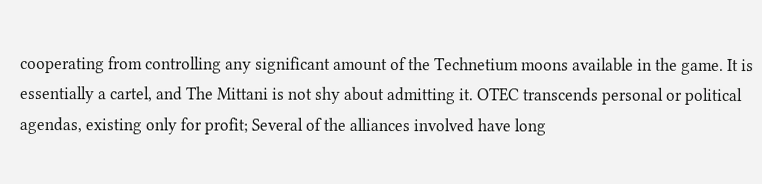cooperating from controlling any significant amount of the Technetium moons available in the game. It is essentially a cartel, and The Mittani is not shy about admitting it. OTEC transcends personal or political agendas, existing only for profit; Several of the alliances involved have long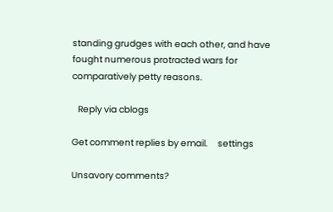standing grudges with each other, and have fought numerous protracted wars for comparatively petty reasons.

   Reply via cblogs

Get comment replies by email.     settings

Unsavory comments?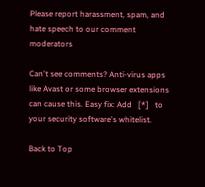Please report harassment, spam, and hate speech to our comment moderators

Can't see comments? Anti-virus apps like Avast or some browser extensions can cause this. Easy fix: Add   [*]   to your security software's whitelist.

Back to Top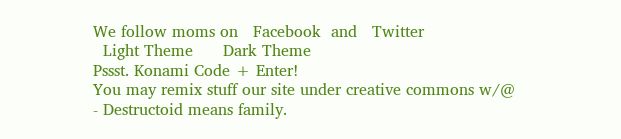We follow moms on   Facebook  and   Twitter
  Light Theme      Dark Theme
Pssst. Konami Code + Enter!
You may remix stuff our site under creative commons w/@
- Destructoid means family.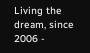Living the dream, since 2006 -